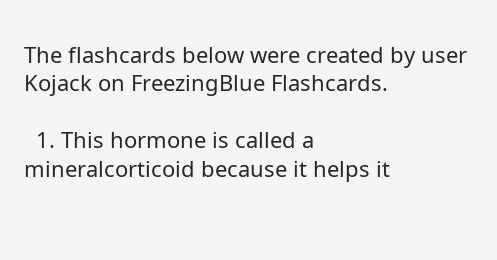The flashcards below were created by user Kojack on FreezingBlue Flashcards.

  1. This hormone is called a mineralcorticoid because it helps it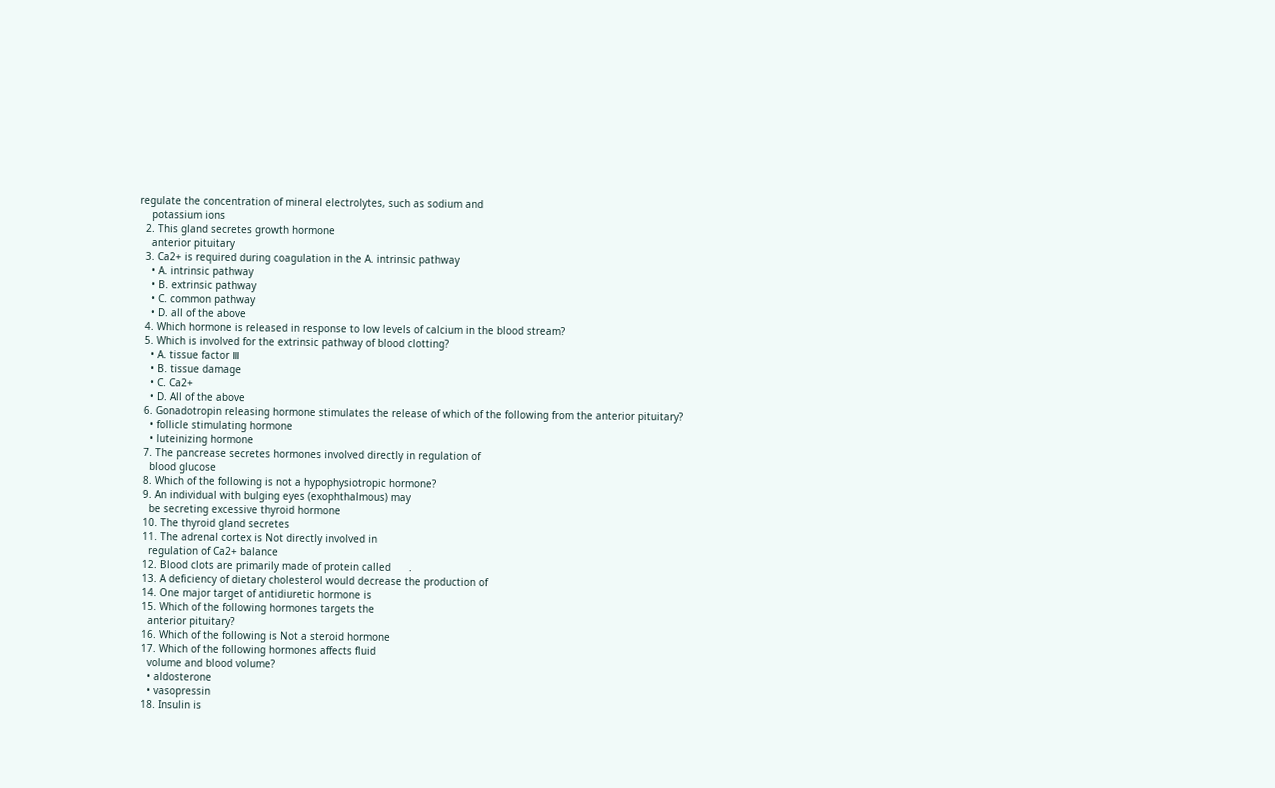regulate the concentration of mineral electrolytes, such as sodium and
    potassium ions
  2. This gland secretes growth hormone
    anterior pituitary
  3. Ca2+ is required during coagulation in the A. intrinsic pathway
    • A. intrinsic pathway
    • B. extrinsic pathway
    • C. common pathway
    • D. all of the above
  4. Which hormone is released in response to low levels of calcium in the blood stream?
  5. Which is involved for the extrinsic pathway of blood clotting?
    • A. tissue factor Ⅲ
    • B. tissue damage
    • C. Ca2+
    • D. All of the above
  6. Gonadotropin releasing hormone stimulates the release of which of the following from the anterior pituitary?
    • follicle stimulating hormone
    • luteinizing hormone
  7. The pancrease secretes hormones involved directly in regulation of
    blood glucose
  8. Which of the following is not a hypophysiotropic hormone?
  9. An individual with bulging eyes (exophthalmous) may
    be secreting excessive thyroid hormone
  10. The thyroid gland secretes
  11. The adrenal cortex is Not directly involved in
    regulation of Ca2+ balance
  12. Blood clots are primarily made of protein called      .
  13. A deficiency of dietary cholesterol would decrease the production of
  14. One major target of antidiuretic hormone is
  15. Which of the following hormones targets the
    anterior pituitary?
  16. Which of the following is Not a steroid hormone
  17. Which of the following hormones affects fluid
    volume and blood volume?
    • aldosterone
    • vasopressin
  18. Insulin is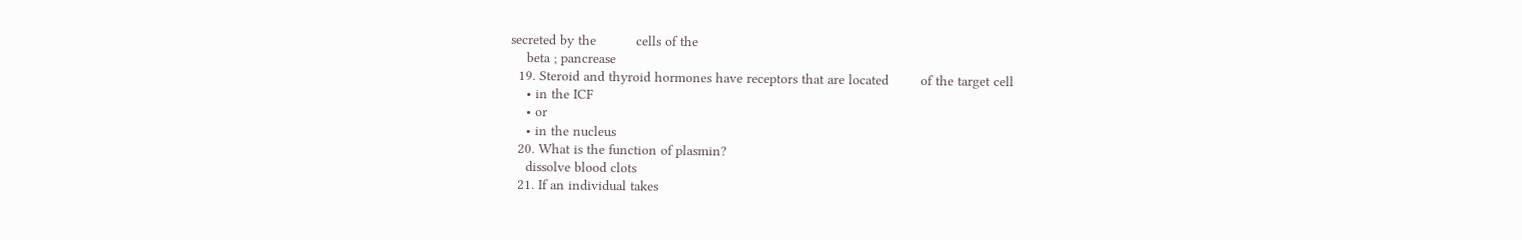secreted by the          cells of the
    beta ; pancrease
  19. Steroid and thyroid hormones have receptors that are located        of the target cell
    • in the ICF
    • or
    • in the nucleus
  20. What is the function of plasmin?
    dissolve blood clots
  21. If an individual takes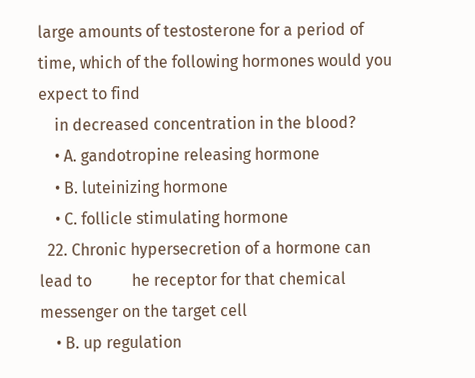large amounts of testosterone for a period of time, which of the following hormones would you expect to find
    in decreased concentration in the blood?
    • A. gandotropine releasing hormone
    • B. luteinizing hormone
    • C. follicle stimulating hormone
  22. Chronic hypersecretion of a hormone can lead to          he receptor for that chemical messenger on the target cell
    • B. up regulation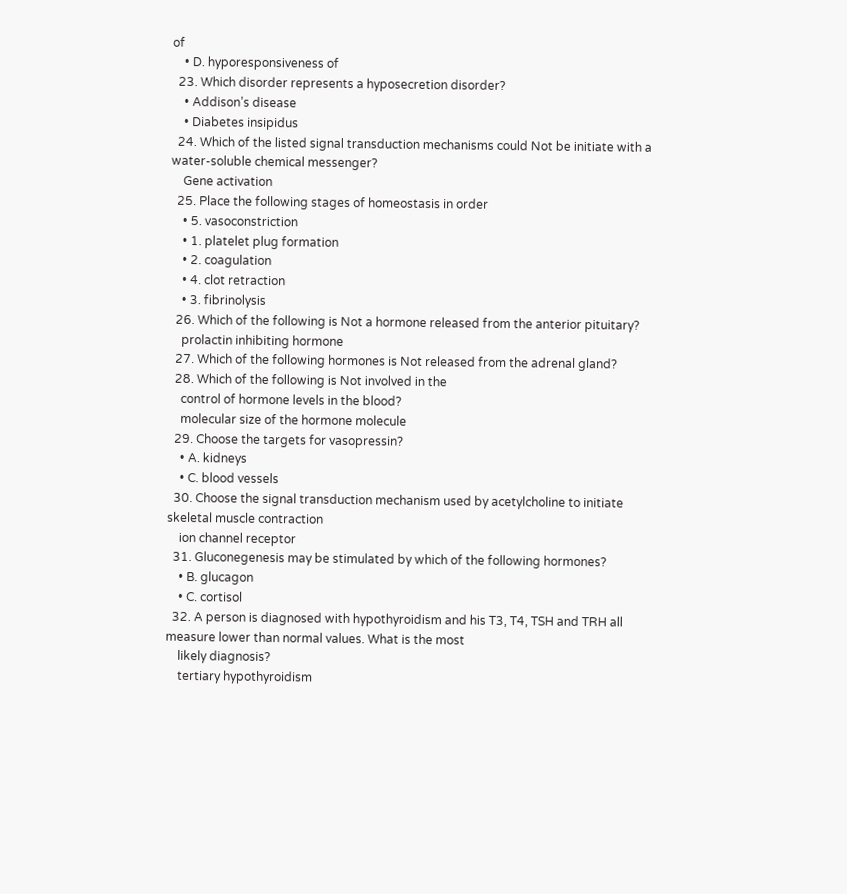of
    • D. hyporesponsiveness of
  23. Which disorder represents a hyposecretion disorder?
    • Addison’s disease
    • Diabetes insipidus
  24. Which of the listed signal transduction mechanisms could Not be initiate with a water-soluble chemical messenger?
    Gene activation
  25. Place the following stages of homeostasis in order
    • 5. vasoconstriction
    • 1. platelet plug formation
    • 2. coagulation
    • 4. clot retraction
    • 3. fibrinolysis
  26. Which of the following is Not a hormone released from the anterior pituitary?
    prolactin inhibiting hormone
  27. Which of the following hormones is Not released from the adrenal gland?
  28. Which of the following is Not involved in the
    control of hormone levels in the blood?
    molecular size of the hormone molecule
  29. Choose the targets for vasopressin?
    • A. kidneys
    • C. blood vessels
  30. Choose the signal transduction mechanism used by acetylcholine to initiate skeletal muscle contraction
    ion channel receptor
  31. Gluconegenesis may be stimulated by which of the following hormones?
    • B. glucagon
    • C. cortisol
  32. A person is diagnosed with hypothyroidism and his T3, T4, TSH and TRH all measure lower than normal values. What is the most
    likely diagnosis?
    tertiary hypothyroidism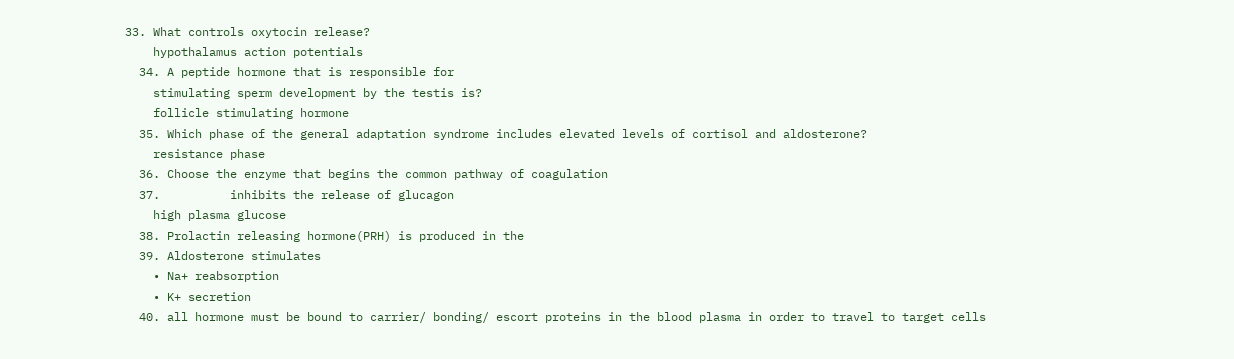33. What controls oxytocin release?
    hypothalamus action potentials
  34. A peptide hormone that is responsible for
    stimulating sperm development by the testis is?
    follicle stimulating hormone
  35. Which phase of the general adaptation syndrome includes elevated levels of cortisol and aldosterone?
    resistance phase
  36. Choose the enzyme that begins the common pathway of coagulation
  37.          inhibits the release of glucagon
    high plasma glucose
  38. Prolactin releasing hormone(PRH) is produced in the
  39. Aldosterone stimulates
    • Na+ reabsorption
    • K+ secretion
  40. all hormone must be bound to carrier/ bonding/ escort proteins in the blood plasma in order to travel to target cells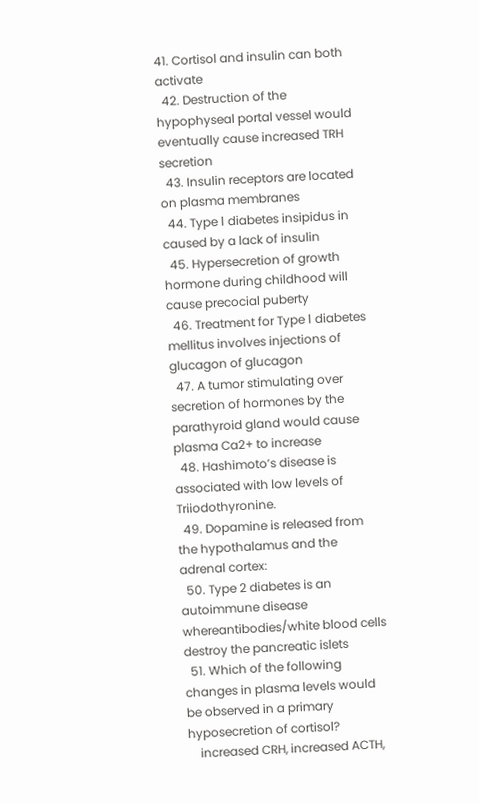41. Cortisol and insulin can both activate
  42. Destruction of the hypophyseal portal vessel would eventually cause increased TRH secretion
  43. Insulin receptors are located on plasma membranes
  44. Type Ⅰ diabetes insipidus in caused by a lack of insulin
  45. Hypersecretion of growth hormone during childhood will cause precocial puberty
  46. Treatment for Type Ⅰ diabetes mellitus involves injections of glucagon of glucagon
  47. A tumor stimulating over secretion of hormones by the parathyroid gland would cause plasma Ca2+ to increase
  48. Hashimoto’s disease is associated with low levels of Triiodothyronine.
  49. Dopamine is released from the hypothalamus and the adrenal cortex:
  50. Type 2 diabetes is an autoimmune disease whereantibodies/white blood cells destroy the pancreatic islets
  51. Which of the following changes in plasma levels would be observed in a primary hyposecretion of cortisol?
    increased CRH, increased ACTH,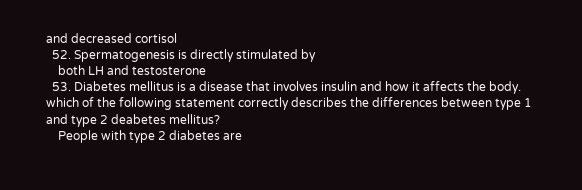and decreased cortisol
  52. Spermatogenesis is directly stimulated by
    both LH and testosterone
  53. Diabetes mellitus is a disease that involves insulin and how it affects the body. which of the following statement correctly describes the differences between type 1 and type 2 deabetes mellitus?
    People with type 2 diabetes are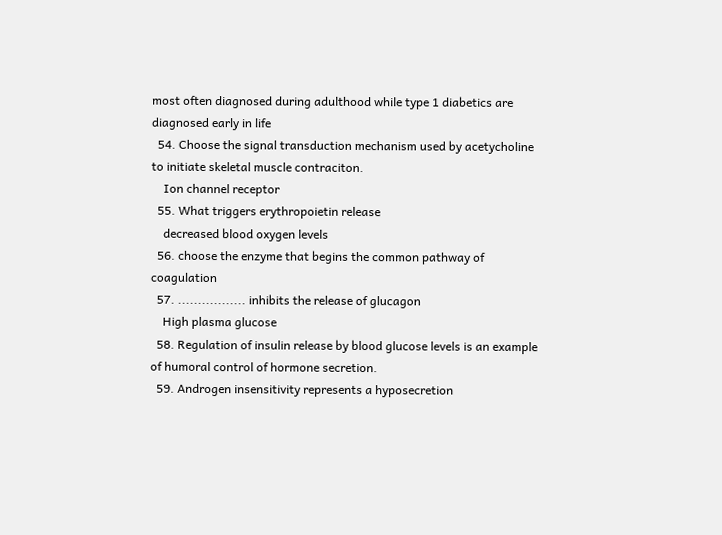most often diagnosed during adulthood while type 1 diabetics are diagnosed early in life
  54. Choose the signal transduction mechanism used by acetycholine to initiate skeletal muscle contraciton.
    Ion channel receptor
  55. What triggers erythropoietin release
    decreased blood oxygen levels
  56. choose the enzyme that begins the common pathway of coagulation
  57. ................. inhibits the release of glucagon
    High plasma glucose
  58. Regulation of insulin release by blood glucose levels is an example of humoral control of hormone secretion.
  59. Androgen insensitivity represents a hyposecretion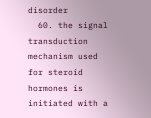disorder
  60. the signal transduction mechanism used for steroid hormones is initiated with a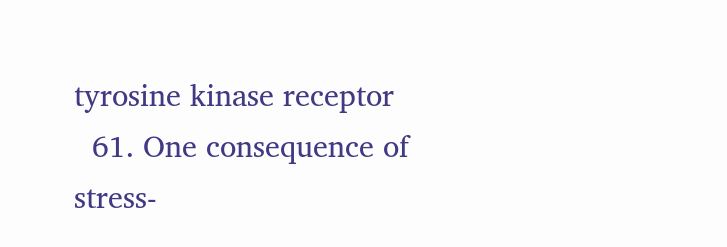tyrosine kinase receptor
  61. One consequence of stress-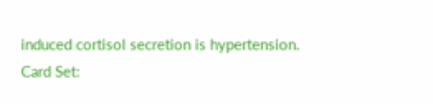induced cortisol secretion is hypertension.
Card Set: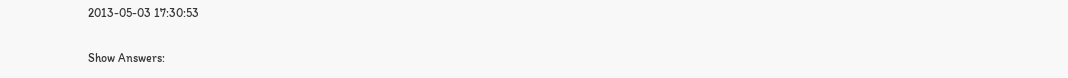2013-05-03 17:30:53

Show Answers: